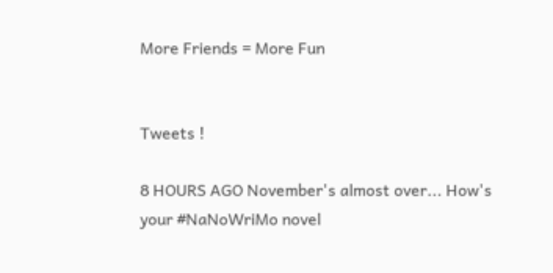More Friends = More Fun


Tweets !

8 HOURS AGO November's almost over... How's your #NaNoWriMo novel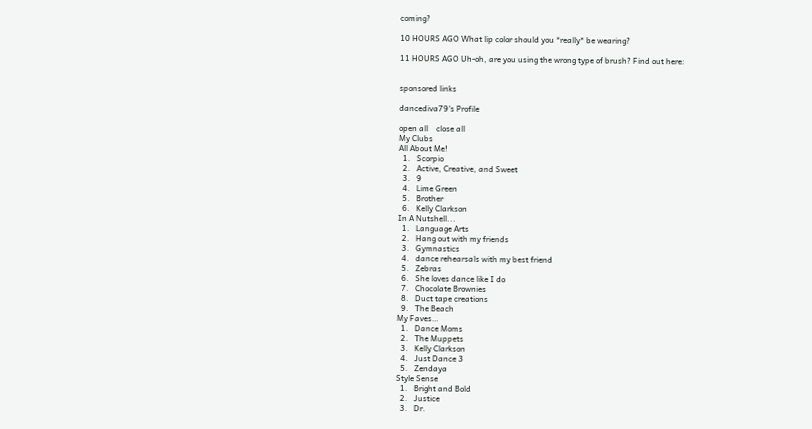coming?

10 HOURS AGO What lip color should you *really* be wearing?

11 HOURS AGO Uh-oh, are you using the wrong type of brush? Find out here:


sponsored links

dancediva79's Profile

open all    close all
My Clubs
All About Me!
  1.   Scorpio
  2.   Active, Creative, and Sweet
  3.   9
  4.   Lime Green
  5.   Brother
  6.   Kelly Clarkson
In A Nutshell...
  1.   Language Arts
  2.   Hang out with my friends
  3.   Gymnastics
  4.   dance rehearsals with my best friend
  5.   Zebras
  6.   She loves dance like I do
  7.   Chocolate Brownies
  8.   Duct tape creations
  9.   The Beach
My Faves…
  1.   Dance Moms
  2.   The Muppets
  3.   Kelly Clarkson
  4.   Just Dance 3
  5.   Zendaya
Style Sense
  1.   Bright and Bold
  2.   Justice
  3.   Dr.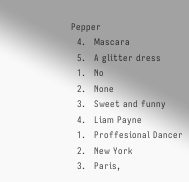Pepper
  4.   Mascara
  5.   A glitter dress
  1.   No
  2.   None
  3.   Sweet and funny
  4.   Liam Payne
  1.   Proffesional Dancer
  2.   New York
  3.   Paris,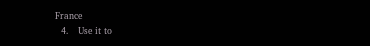France
  4.   Use it to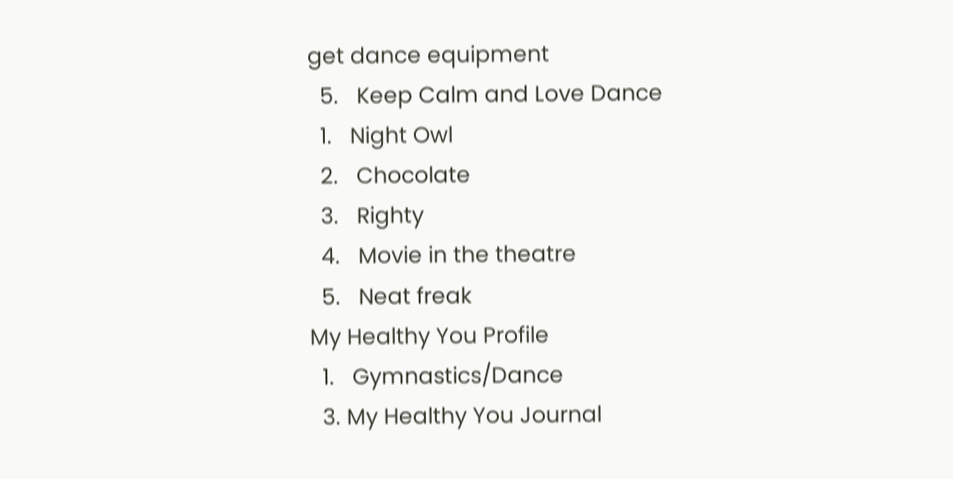get dance equipment
  5.   Keep Calm and Love Dance
  1.   Night Owl
  2.   Chocolate
  3.   Righty
  4.   Movie in the theatre
  5.   Neat freak
My Healthy You Profile
  1.   Gymnastics/Dance
  3. My Healthy You Journal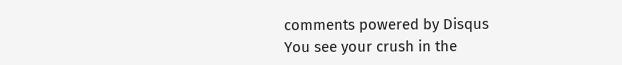comments powered by Disqus
You see your crush in the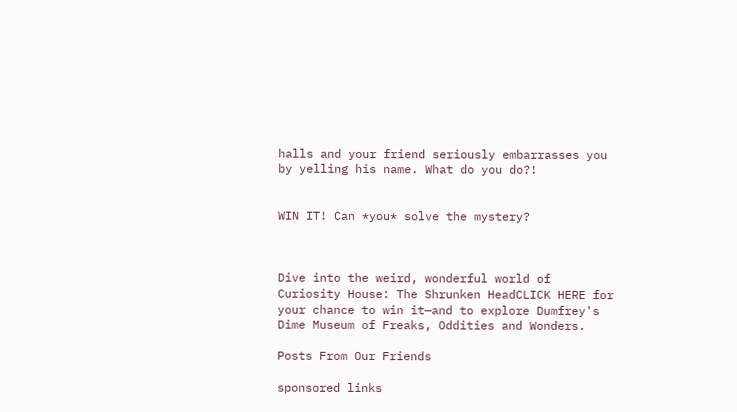halls and your friend seriously embarrasses you by yelling his name. What do you do?!


WIN IT! Can *you* solve the mystery?



Dive into the weird, wonderful world of Curiosity House: The Shrunken HeadCLICK HERE for your chance to win it—and to explore Dumfrey's Dime Museum of Freaks, Oddities and Wonders.

Posts From Our Friends

sponsored links